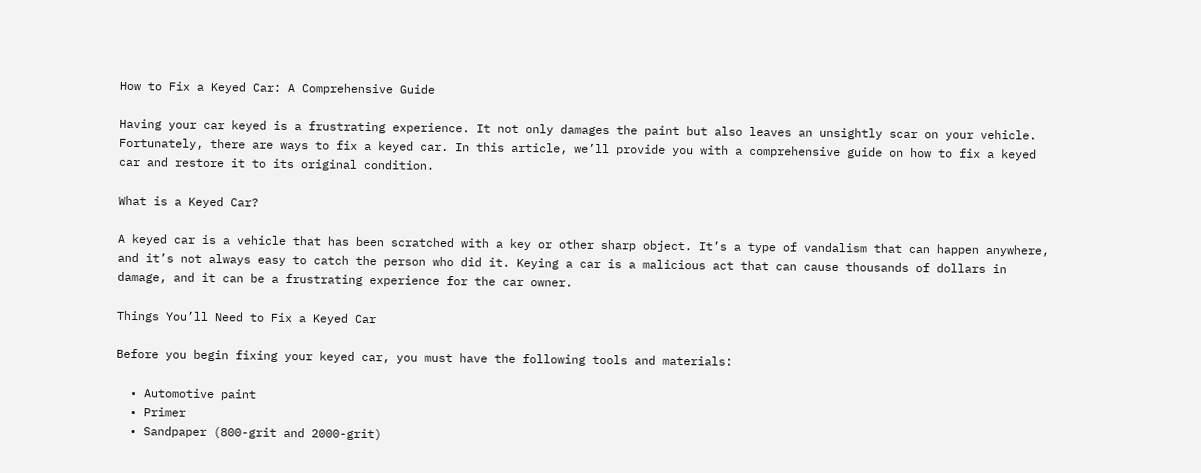How to Fix a Keyed Car: A Comprehensive Guide

Having your car keyed is a frustrating experience. It not only damages the paint but also leaves an unsightly scar on your vehicle. Fortunately, there are ways to fix a keyed car. In this article, we’ll provide you with a comprehensive guide on how to fix a keyed car and restore it to its original condition.

What is a Keyed Car?

A keyed car is a vehicle that has been scratched with a key or other sharp object. It’s a type of vandalism that can happen anywhere, and it’s not always easy to catch the person who did it. Keying a car is a malicious act that can cause thousands of dollars in damage, and it can be a frustrating experience for the car owner.

Things You’ll Need to Fix a Keyed Car

Before you begin fixing your keyed car, you must have the following tools and materials:

  • Automotive paint
  • Primer
  • Sandpaper (800-grit and 2000-grit)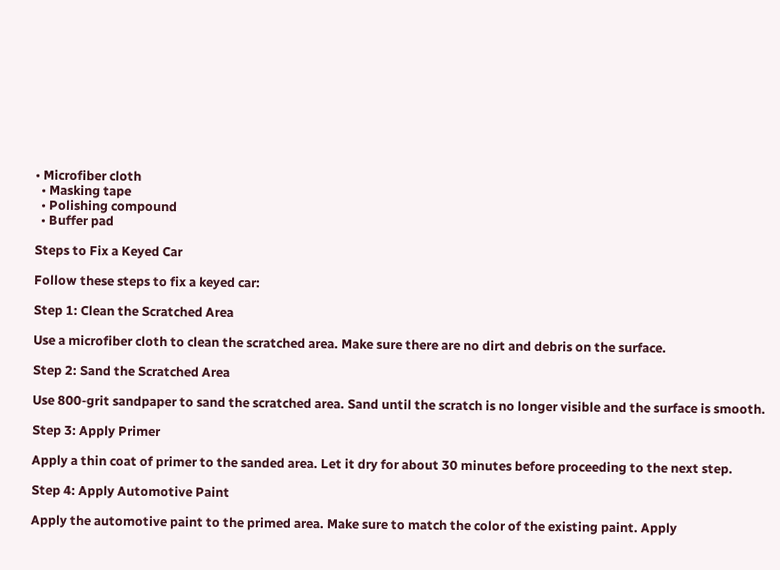• Microfiber cloth
  • Masking tape
  • Polishing compound
  • Buffer pad

Steps to Fix a Keyed Car

Follow these steps to fix a keyed car:

Step 1: Clean the Scratched Area

Use a microfiber cloth to clean the scratched area. Make sure there are no dirt and debris on the surface.

Step 2: Sand the Scratched Area

Use 800-grit sandpaper to sand the scratched area. Sand until the scratch is no longer visible and the surface is smooth.

Step 3: Apply Primer

Apply a thin coat of primer to the sanded area. Let it dry for about 30 minutes before proceeding to the next step.

Step 4: Apply Automotive Paint

Apply the automotive paint to the primed area. Make sure to match the color of the existing paint. Apply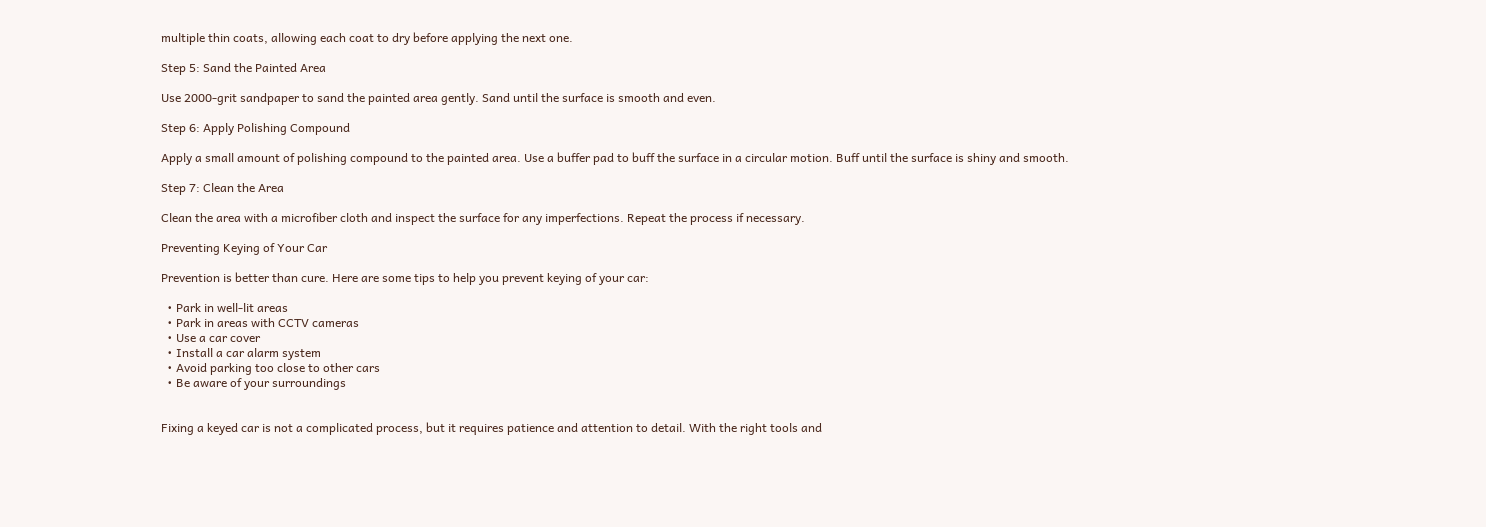multiple thin coats, allowing each coat to dry before applying the next one.

Step 5: Sand the Painted Area

Use 2000-grit sandpaper to sand the painted area gently. Sand until the surface is smooth and even.

Step 6: Apply Polishing Compound

Apply a small amount of polishing compound to the painted area. Use a buffer pad to buff the surface in a circular motion. Buff until the surface is shiny and smooth.

Step 7: Clean the Area

Clean the area with a microfiber cloth and inspect the surface for any imperfections. Repeat the process if necessary.

Preventing Keying of Your Car

Prevention is better than cure. Here are some tips to help you prevent keying of your car:

  • Park in well-lit areas
  • Park in areas with CCTV cameras
  • Use a car cover
  • Install a car alarm system
  • Avoid parking too close to other cars
  • Be aware of your surroundings


Fixing a keyed car is not a complicated process, but it requires patience and attention to detail. With the right tools and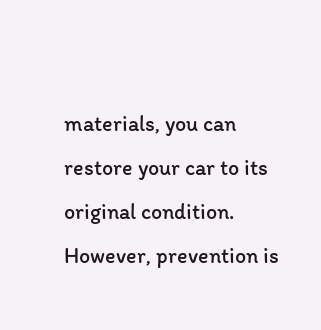materials, you can restore your car to its original condition. However, prevention is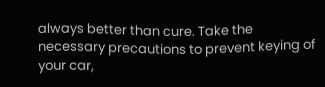always better than cure. Take the necessary precautions to prevent keying of your car,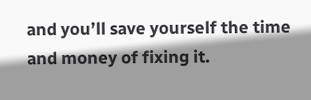and you’ll save yourself the time and money of fixing it.